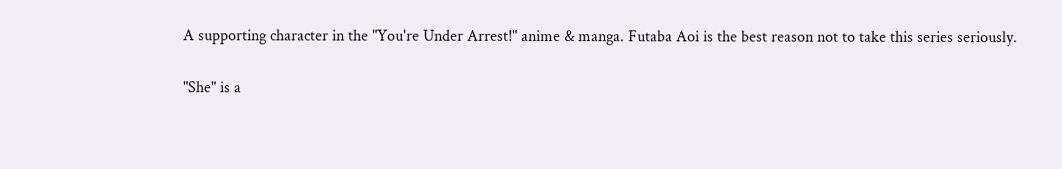A supporting character in the "You're Under Arrest!" anime & manga. Futaba Aoi is the best reason not to take this series seriously.

"She" is a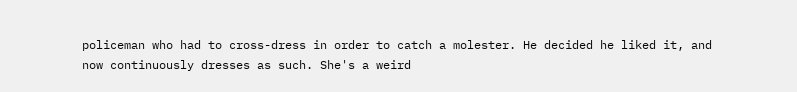policeman who had to cross-dress in order to catch a molester. He decided he liked it, and now continuously dresses as such. She's a weird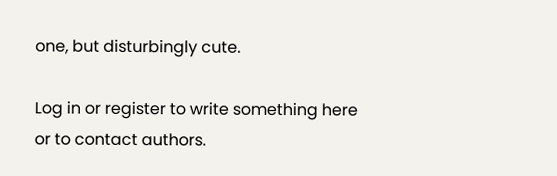one, but disturbingly cute.

Log in or register to write something here or to contact authors.